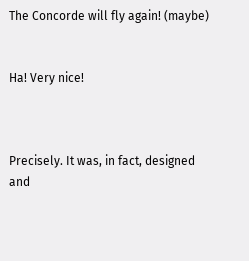The Concorde will fly again! (maybe)


Ha! Very nice!



Precisely. It was, in fact, designed and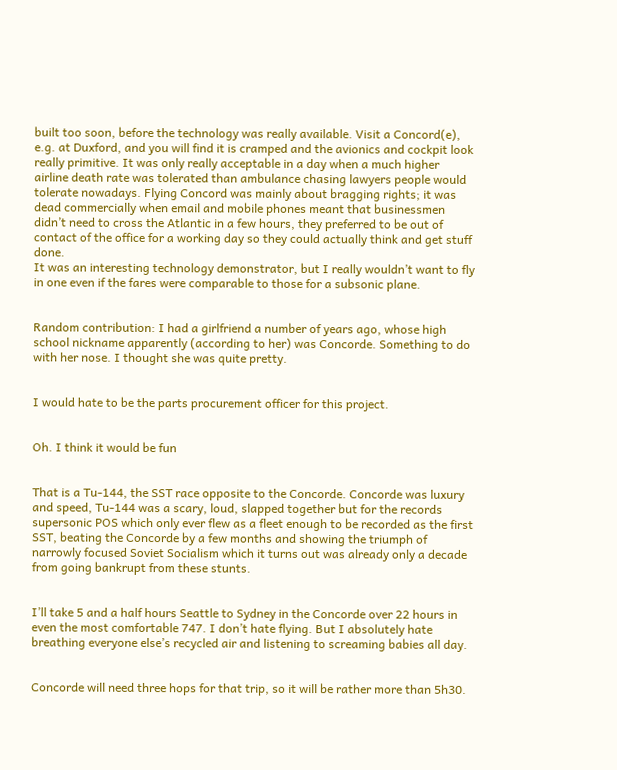built too soon, before the technology was really available. Visit a Concord(e), e.g. at Duxford, and you will find it is cramped and the avionics and cockpit look really primitive. It was only really acceptable in a day when a much higher airline death rate was tolerated than ambulance chasing lawyers people would tolerate nowadays. Flying Concord was mainly about bragging rights; it was dead commercially when email and mobile phones meant that businessmen didn’t need to cross the Atlantic in a few hours, they preferred to be out of contact of the office for a working day so they could actually think and get stuff done.
It was an interesting technology demonstrator, but I really wouldn’t want to fly in one even if the fares were comparable to those for a subsonic plane.


Random contribution: I had a girlfriend a number of years ago, whose high school nickname apparently (according to her) was Concorde. Something to do with her nose. I thought she was quite pretty.


I would hate to be the parts procurement officer for this project.


Oh. I think it would be fun


That is a Tu-144, the SST race opposite to the Concorde. Concorde was luxury and speed, Tu-144 was a scary, loud, slapped together but for the records supersonic POS which only ever flew as a fleet enough to be recorded as the first SST, beating the Concorde by a few months and showing the triumph of narrowly focused Soviet Socialism which it turns out was already only a decade from going bankrupt from these stunts.


I’ll take 5 and a half hours Seattle to Sydney in the Concorde over 22 hours in even the most comfortable 747. I don’t hate flying. But I absolutely hate breathing everyone else’s recycled air and listening to screaming babies all day.


Concorde will need three hops for that trip, so it will be rather more than 5h30.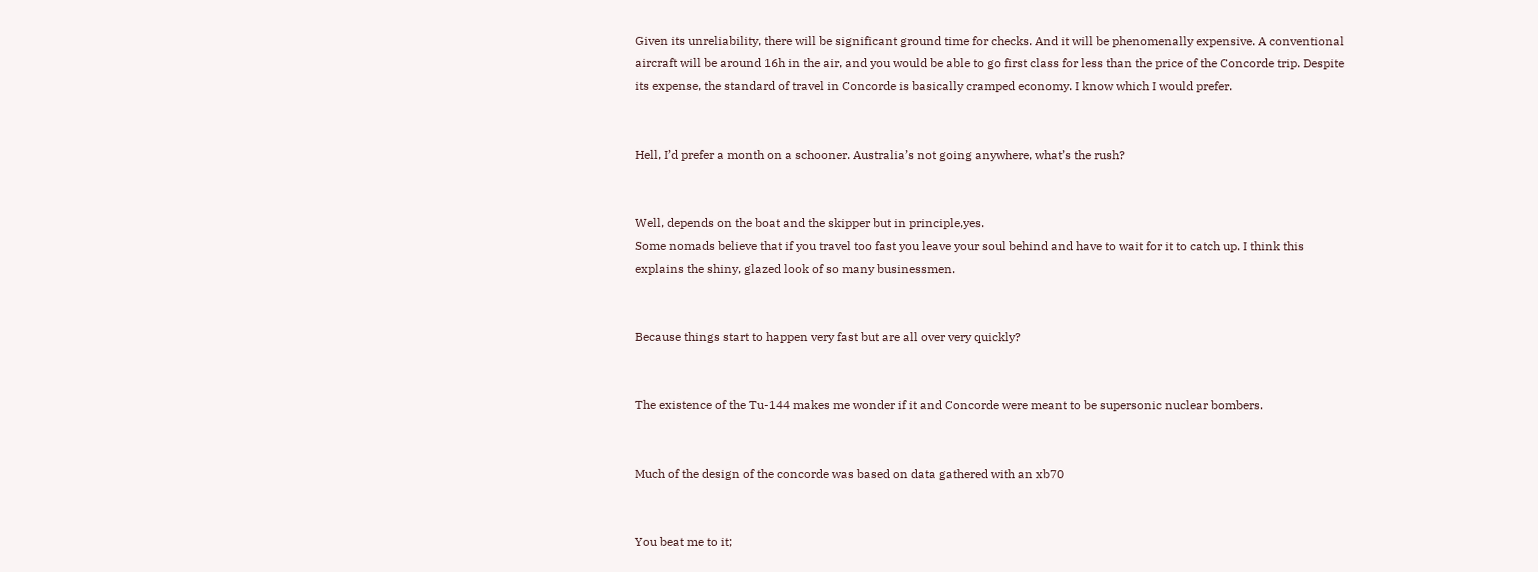Given its unreliability, there will be significant ground time for checks. And it will be phenomenally expensive. A conventional aircraft will be around 16h in the air, and you would be able to go first class for less than the price of the Concorde trip. Despite its expense, the standard of travel in Concorde is basically cramped economy. I know which I would prefer.


Hell, I’d prefer a month on a schooner. Australia’s not going anywhere, what’s the rush?


Well, depends on the boat and the skipper but in principle,yes.
Some nomads believe that if you travel too fast you leave your soul behind and have to wait for it to catch up. I think this explains the shiny, glazed look of so many businessmen.


Because things start to happen very fast but are all over very quickly?


The existence of the Tu-144 makes me wonder if it and Concorde were meant to be supersonic nuclear bombers.


Much of the design of the concorde was based on data gathered with an xb70


You beat me to it;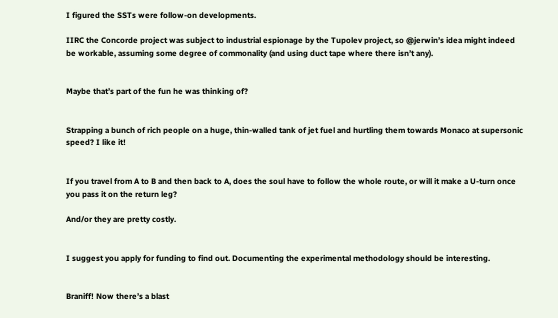I figured the SSTs were follow-on developments.

IIRC the Concorde project was subject to industrial espionage by the Tupolev project, so @jerwin’s idea might indeed be workable, assuming some degree of commonality (and using duct tape where there isn’t any).


Maybe that’s part of the fun he was thinking of?


Strapping a bunch of rich people on a huge, thin-walled tank of jet fuel and hurtling them towards Monaco at supersonic speed? I like it!


If you travel from A to B and then back to A, does the soul have to follow the whole route, or will it make a U-turn once you pass it on the return leg?

And/or they are pretty costly.


I suggest you apply for funding to find out. Documenting the experimental methodology should be interesting.


Braniff! Now there’s a blast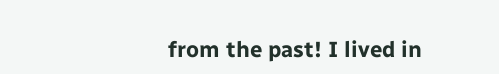from the past! I lived in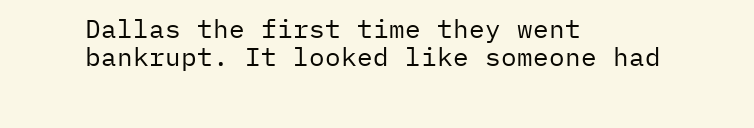Dallas the first time they went bankrupt. It looked like someone had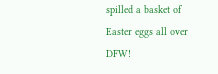spilled a basket of Easter eggs all over DFW!